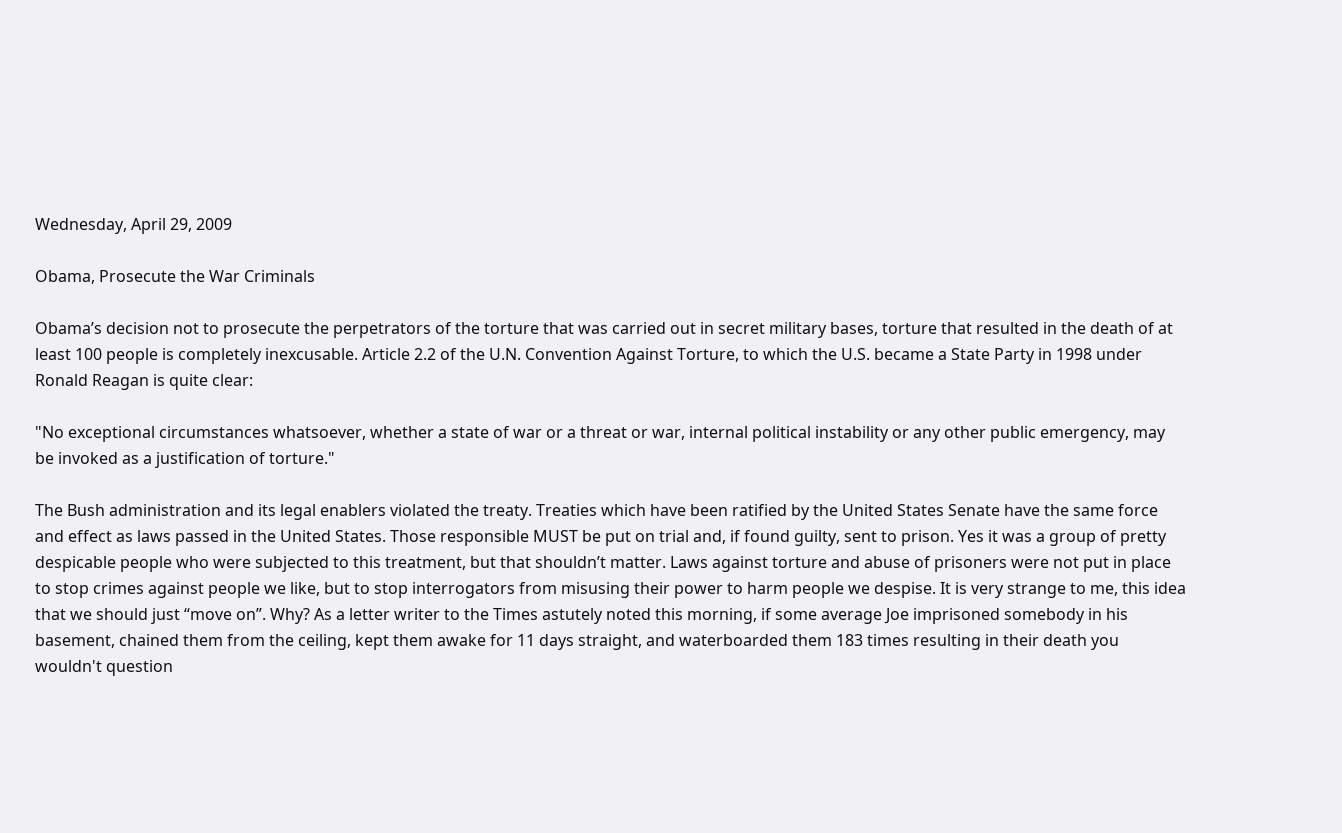Wednesday, April 29, 2009

Obama, Prosecute the War Criminals

Obama’s decision not to prosecute the perpetrators of the torture that was carried out in secret military bases, torture that resulted in the death of at least 100 people is completely inexcusable. Article 2.2 of the U.N. Convention Against Torture, to which the U.S. became a State Party in 1998 under Ronald Reagan is quite clear:

"No exceptional circumstances whatsoever, whether a state of war or a threat or war, internal political instability or any other public emergency, may be invoked as a justification of torture."

The Bush administration and its legal enablers violated the treaty. Treaties which have been ratified by the United States Senate have the same force and effect as laws passed in the United States. Those responsible MUST be put on trial and, if found guilty, sent to prison. Yes it was a group of pretty despicable people who were subjected to this treatment, but that shouldn’t matter. Laws against torture and abuse of prisoners were not put in place to stop crimes against people we like, but to stop interrogators from misusing their power to harm people we despise. It is very strange to me, this idea that we should just “move on”. Why? As a letter writer to the Times astutely noted this morning, if some average Joe imprisoned somebody in his basement, chained them from the ceiling, kept them awake for 11 days straight, and waterboarded them 183 times resulting in their death you wouldn't question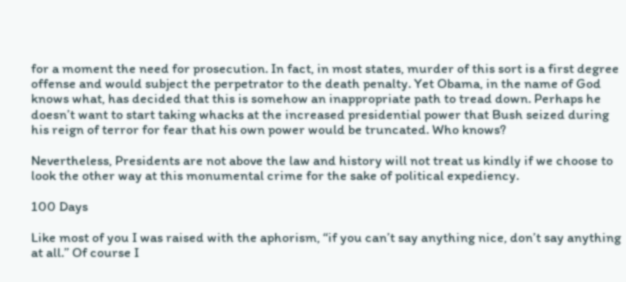for a moment the need for prosecution. In fact, in most states, murder of this sort is a first degree offense and would subject the perpetrator to the death penalty. Yet Obama, in the name of God knows what, has decided that this is somehow an inappropriate path to tread down. Perhaps he doesn’t want to start taking whacks at the increased presidential power that Bush seized during his reign of terror for fear that his own power would be truncated. Who knows?

Nevertheless, Presidents are not above the law and history will not treat us kindly if we choose to look the other way at this monumental crime for the sake of political expediency.

100 Days

Like most of you I was raised with the aphorism, “if you can’t say anything nice, don’t say anything at all.” Of course I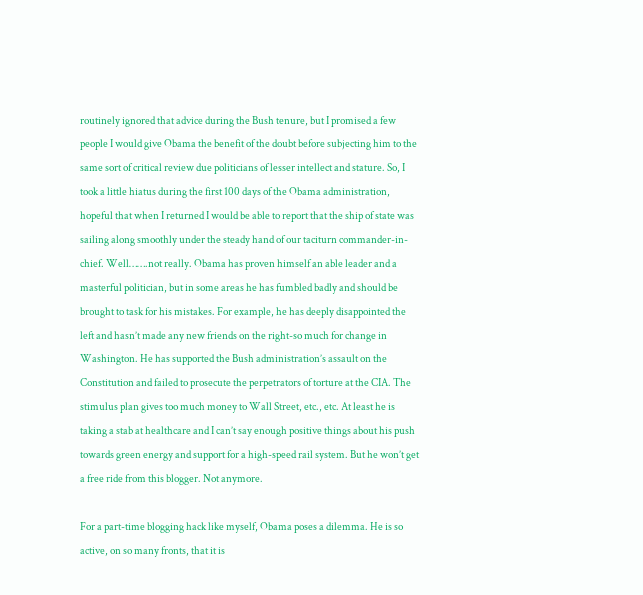routinely ignored that advice during the Bush tenure, but I promised a few people I would give Obama the benefit of the doubt before subjecting him to the same sort of critical review due politicians of lesser intellect and stature. So, I took a little hiatus during the first 100 days of the Obama administration, hopeful that when I returned I would be able to report that the ship of state was sailing along smoothly under the steady hand of our taciturn commander-in-chief. Well…….not really. Obama has proven himself an able leader and a masterful politician, but in some areas he has fumbled badly and should be brought to task for his mistakes. For example, he has deeply disappointed the left and hasn’t made any new friends on the right-so much for change in Washington. He has supported the Bush administration’s assault on the Constitution and failed to prosecute the perpetrators of torture at the CIA. The stimulus plan gives too much money to Wall Street, etc., etc. At least he is taking a stab at healthcare and I can’t say enough positive things about his push towards green energy and support for a high-speed rail system. But he won’t get a free ride from this blogger. Not anymore.

For a part-time blogging hack like myself, Obama poses a dilemma. He is so active, on so many fronts, that it is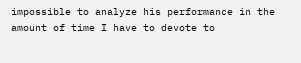impossible to analyze his performance in the amount of time I have to devote to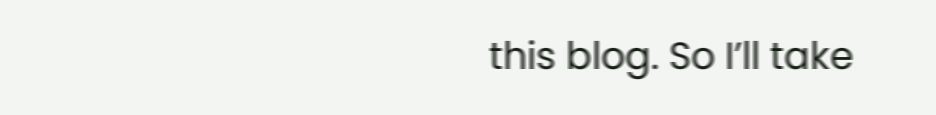this blog. So I’ll take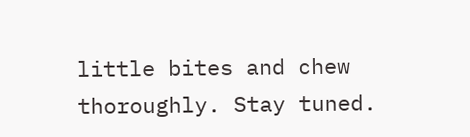little bites and chew thoroughly. Stay tuned.